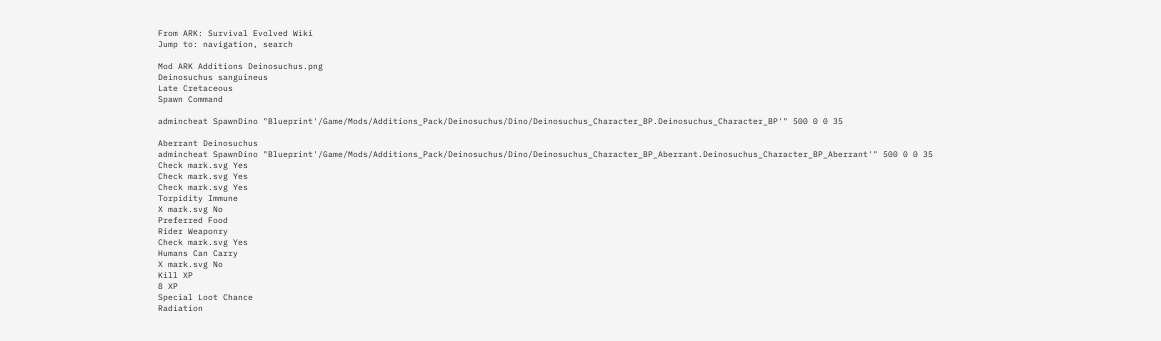From ARK: Survival Evolved Wiki
Jump to: navigation, search

Mod ARK Additions Deinosuchus.png
Deinosuchus sanguineus
Late Cretaceous
Spawn Command

admincheat SpawnDino "Blueprint'/Game/Mods/Additions_Pack/Deinosuchus/Dino/Deinosuchus_Character_BP.Deinosuchus_Character_BP'" 500 0 0 35

Aberrant Deinosuchus
admincheat SpawnDino "Blueprint'/Game/Mods/Additions_Pack/Deinosuchus/Dino/Deinosuchus_Character_BP_Aberrant.Deinosuchus_Character_BP_Aberrant'" 500 0 0 35
Check mark.svg Yes
Check mark.svg Yes
Check mark.svg Yes
Torpidity Immune
X mark.svg No
Preferred Food
Rider Weaponry
Check mark.svg Yes
Humans Can Carry
X mark.svg No
Kill XP
8 XP
Special Loot Chance
Radiation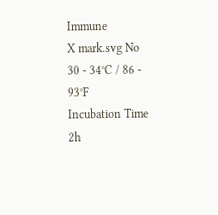Immune
X mark.svg No
30 - 34°C / 86 - 93°F
Incubation Time
2h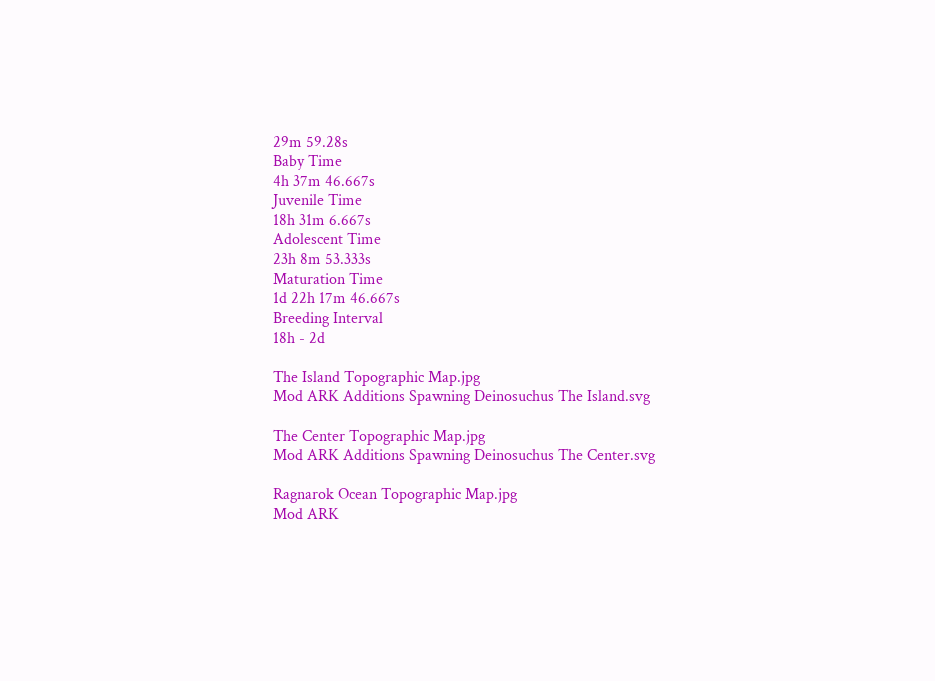29m 59.28s
Baby Time
4h 37m 46.667s
Juvenile Time
18h 31m 6.667s
Adolescent Time
23h 8m 53.333s
Maturation Time
1d 22h 17m 46.667s
Breeding Interval
18h - 2d

The Island Topographic Map.jpg
Mod ARK Additions Spawning Deinosuchus The Island.svg

The Center Topographic Map.jpg
Mod ARK Additions Spawning Deinosuchus The Center.svg

Ragnarok Ocean Topographic Map.jpg
Mod ARK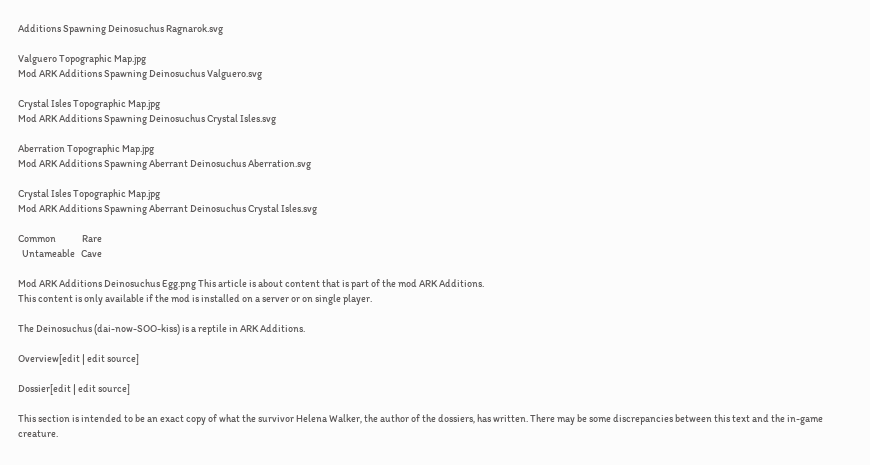Additions Spawning Deinosuchus Ragnarok.svg

Valguero Topographic Map.jpg
Mod ARK Additions Spawning Deinosuchus Valguero.svg

Crystal Isles Topographic Map.jpg
Mod ARK Additions Spawning Deinosuchus Crystal Isles.svg

Aberration Topographic Map.jpg
Mod ARK Additions Spawning Aberrant Deinosuchus Aberration.svg

Crystal Isles Topographic Map.jpg
Mod ARK Additions Spawning Aberrant Deinosuchus Crystal Isles.svg

Common             Rare
  Untameable   Cave

Mod ARK Additions Deinosuchus Egg.png This article is about content that is part of the mod ARK Additions.
This content is only available if the mod is installed on a server or on single player.

The Deinosuchus (dai-now-SOO-kiss) is a reptile in ARK Additions.

Overview[edit | edit source]

Dossier[edit | edit source]

This section is intended to be an exact copy of what the survivor Helena Walker, the author of the dossiers, has written. There may be some discrepancies between this text and the in-game creature.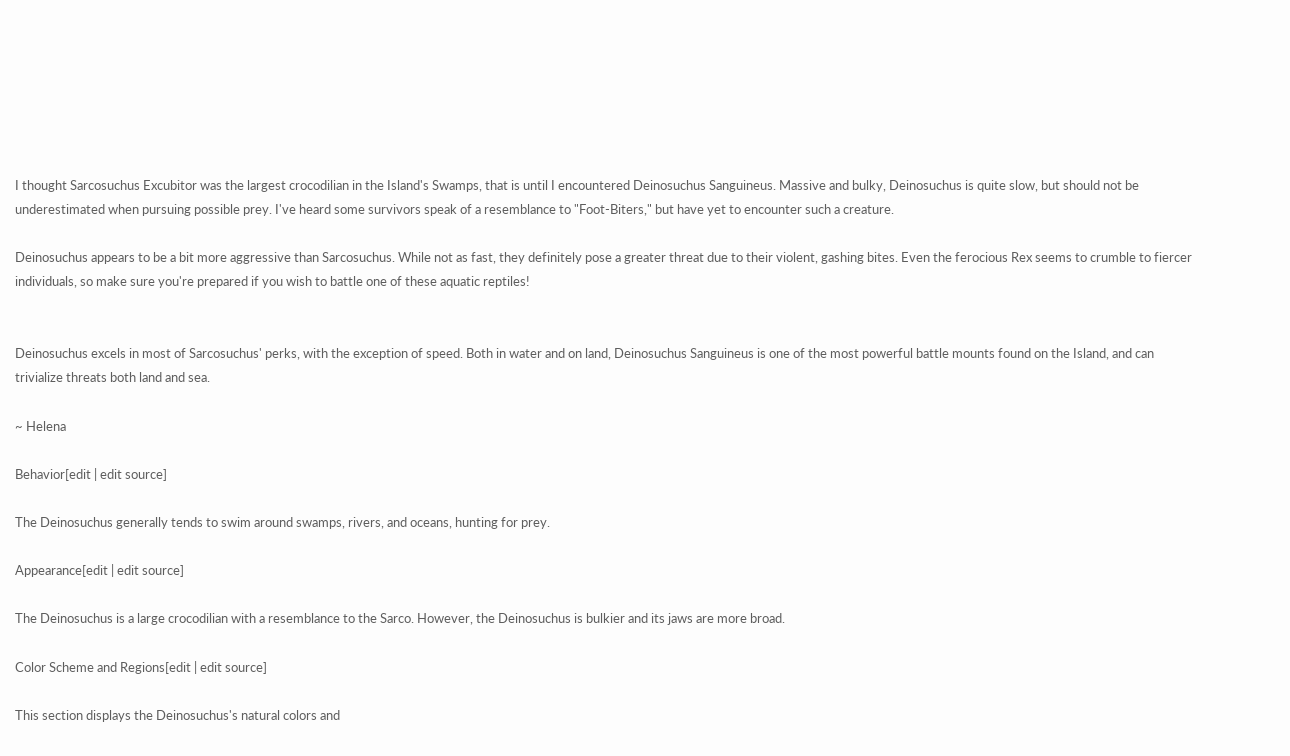I thought Sarcosuchus Excubitor was the largest crocodilian in the Island's Swamps, that is until I encountered Deinosuchus Sanguineus. Massive and bulky, Deinosuchus is quite slow, but should not be underestimated when pursuing possible prey. I've heard some survivors speak of a resemblance to "Foot-Biters," but have yet to encounter such a creature.

Deinosuchus appears to be a bit more aggressive than Sarcosuchus. While not as fast, they definitely pose a greater threat due to their violent, gashing bites. Even the ferocious Rex seems to crumble to fiercer individuals, so make sure you're prepared if you wish to battle one of these aquatic reptiles!


Deinosuchus excels in most of Sarcosuchus' perks, with the exception of speed. Both in water and on land, Deinosuchus Sanguineus is one of the most powerful battle mounts found on the Island, and can trivialize threats both land and sea.

~ Helena

Behavior[edit | edit source]

The Deinosuchus generally tends to swim around swamps, rivers, and oceans, hunting for prey.

Appearance[edit | edit source]

The Deinosuchus is a large crocodilian with a resemblance to the Sarco. However, the Deinosuchus is bulkier and its jaws are more broad.

Color Scheme and Regions[edit | edit source]

This section displays the Deinosuchus's natural colors and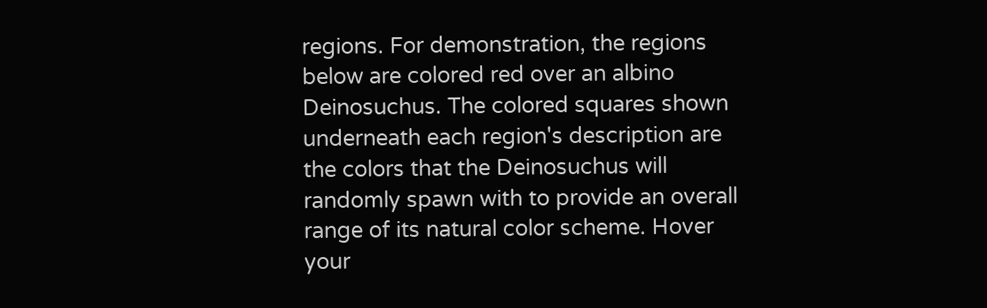regions. For demonstration, the regions below are colored red over an albino Deinosuchus. The colored squares shown underneath each region's description are the colors that the Deinosuchus will randomly spawn with to provide an overall range of its natural color scheme. Hover your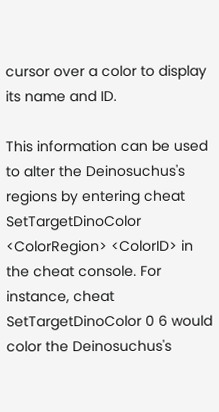cursor over a color to display its name and ID.

This information can be used to alter the Deinosuchus's regions by entering cheat SetTargetDinoColor <ColorRegion> <ColorID> in the cheat console. For instance, cheat SetTargetDinoColor 0 6 would color the Deinosuchus's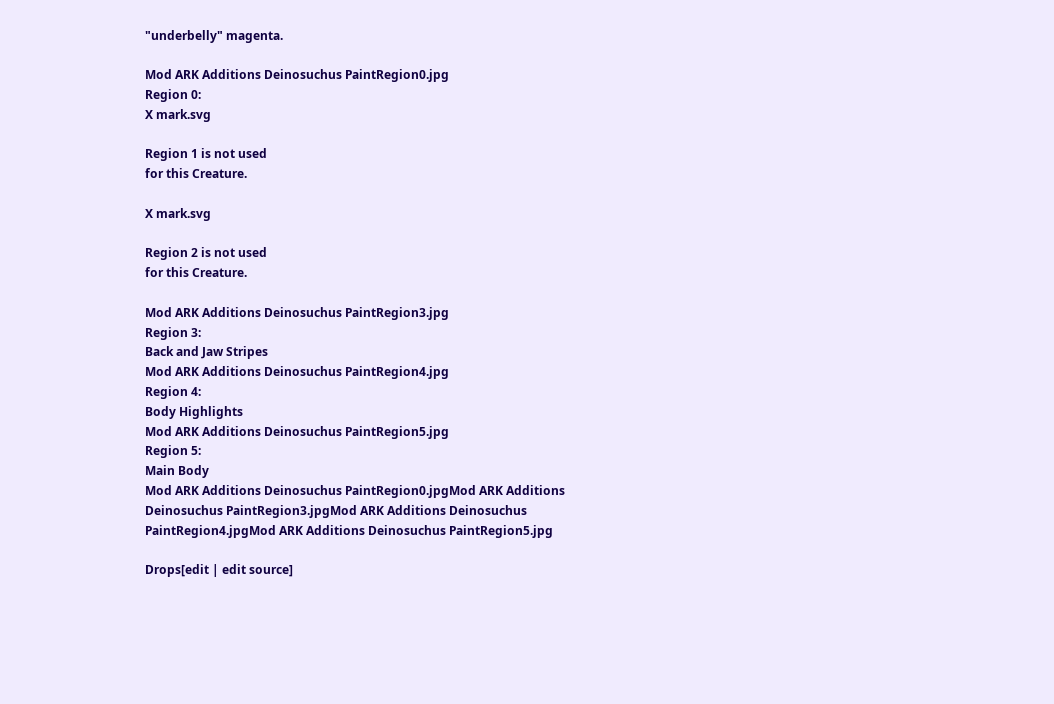"underbelly" magenta.

Mod ARK Additions Deinosuchus PaintRegion0.jpg
Region 0:
X mark.svg

Region 1 is not used
for this Creature.

X mark.svg

Region 2 is not used
for this Creature.

Mod ARK Additions Deinosuchus PaintRegion3.jpg
Region 3:
Back and Jaw Stripes
Mod ARK Additions Deinosuchus PaintRegion4.jpg
Region 4:
Body Highlights
Mod ARK Additions Deinosuchus PaintRegion5.jpg
Region 5:
Main Body
Mod ARK Additions Deinosuchus PaintRegion0.jpgMod ARK Additions Deinosuchus PaintRegion3.jpgMod ARK Additions Deinosuchus PaintRegion4.jpgMod ARK Additions Deinosuchus PaintRegion5.jpg

Drops[edit | edit source]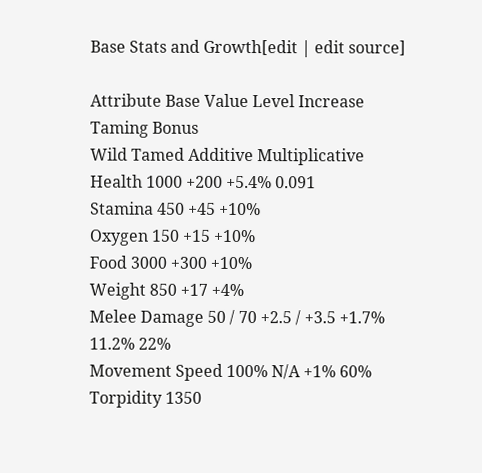Base Stats and Growth[edit | edit source]

Attribute Base Value Level Increase Taming Bonus
Wild Tamed Additive Multiplicative
Health 1000 +200 +5.4% 0.091
Stamina 450 +45 +10%
Oxygen 150 +15 +10%
Food 3000 +300 +10%
Weight 850 +17 +4%
Melee Damage 50 / 70 +2.5 / +3.5 +1.7% 11.2% 22%
Movement Speed 100% N/A +1% 60%
Torpidity 1350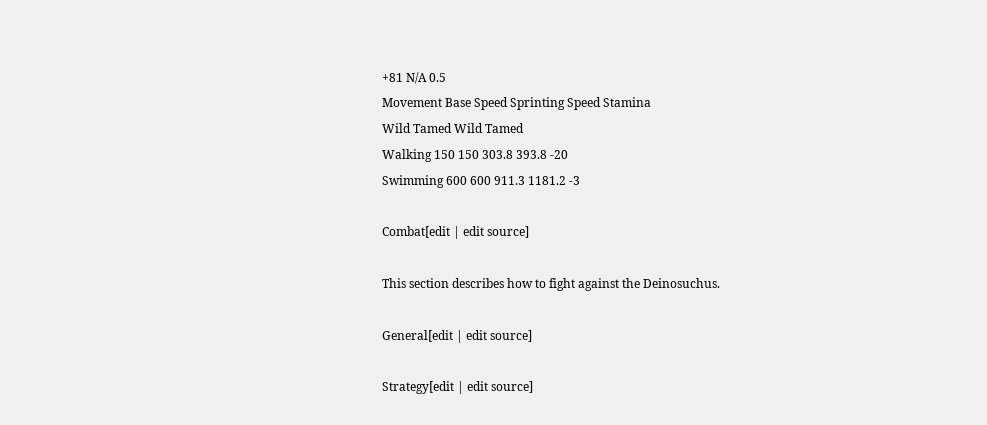+81 N/A 0.5
Movement Base Speed Sprinting Speed Stamina
Wild Tamed Wild Tamed
Walking 150 150 303.8 393.8 -20
Swimming 600 600 911.3 1181.2 -3

Combat[edit | edit source]

This section describes how to fight against the Deinosuchus.

General[edit | edit source]

Strategy[edit | edit source]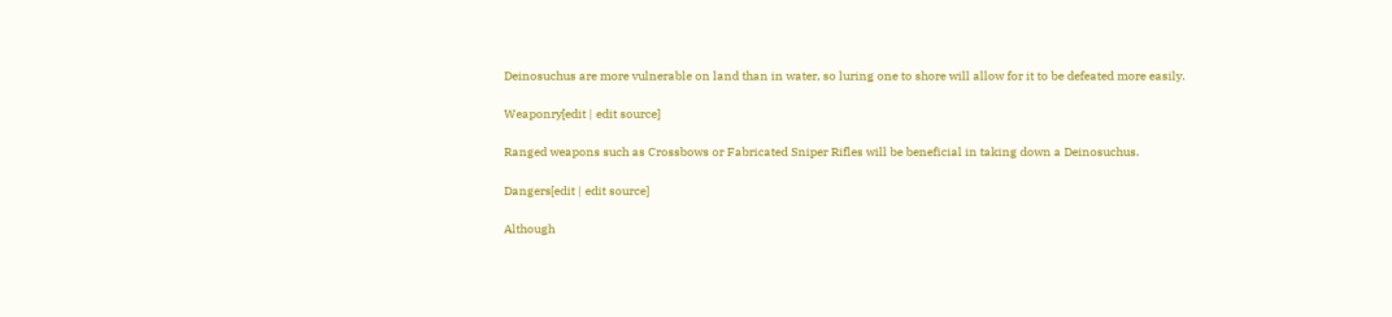Deinosuchus are more vulnerable on land than in water, so luring one to shore will allow for it to be defeated more easily.

Weaponry[edit | edit source]

Ranged weapons such as Crossbows or Fabricated Sniper Rifles will be beneficial in taking down a Deinosuchus.

Dangers[edit | edit source]

Although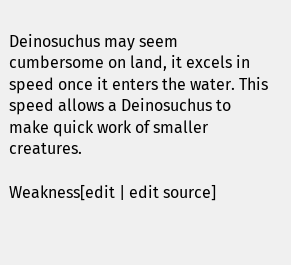Deinosuchus may seem cumbersome on land, it excels in speed once it enters the water. This speed allows a Deinosuchus to make quick work of smaller creatures.

Weakness[edit | edit source]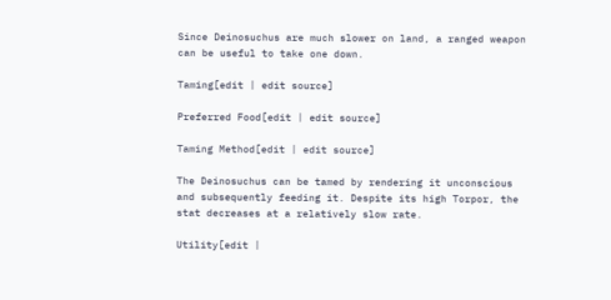Since Deinosuchus are much slower on land, a ranged weapon can be useful to take one down.

Taming[edit | edit source]

Preferred Food[edit | edit source]

Taming Method[edit | edit source]

The Deinosuchus can be tamed by rendering it unconscious and subsequently feeding it. Despite its high Torpor, the stat decreases at a relatively slow rate.

Utility[edit |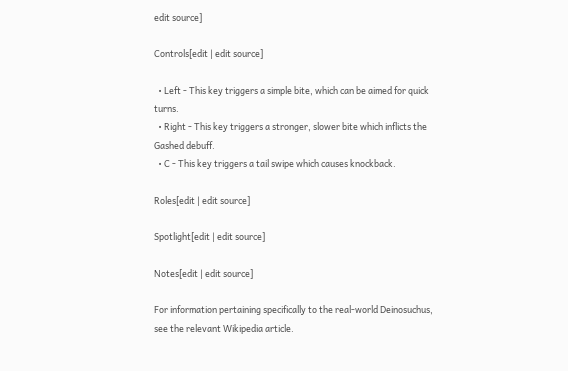edit source]

Controls[edit | edit source]

  • Left - This key triggers a simple bite, which can be aimed for quick turns.
  • Right - This key triggers a stronger, slower bite which inflicts the Gashed debuff.
  • C - This key triggers a tail swipe which causes knockback.

Roles[edit | edit source]

Spotlight[edit | edit source]

Notes[edit | edit source]

For information pertaining specifically to the real-world Deinosuchus, see the relevant Wikipedia article.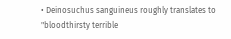• Deinosuchus sanguineus roughly translates to "bloodthirsty terrible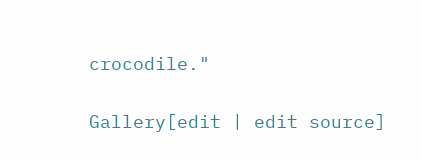crocodile."

Gallery[edit | edit source]